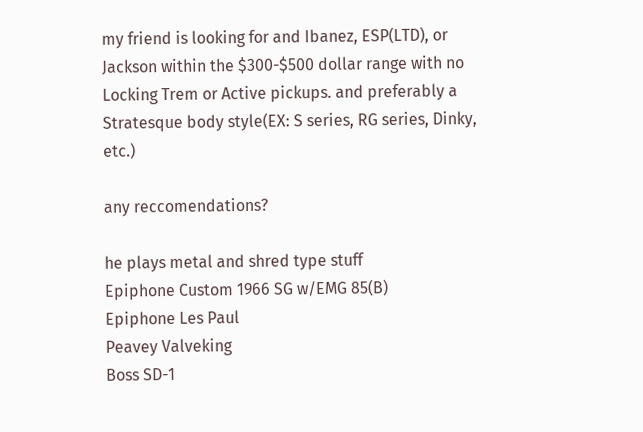my friend is looking for and Ibanez, ESP(LTD), or Jackson within the $300-$500 dollar range with no Locking Trem or Active pickups. and preferably a Stratesque body style(EX: S series, RG series, Dinky, etc.)

any reccomendations?

he plays metal and shred type stuff
Epiphone Custom 1966 SG w/EMG 85(B)
Epiphone Les Paul
Peavey Valveking
Boss SD-1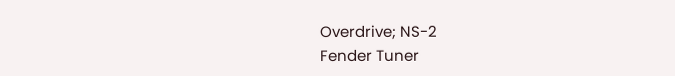Overdrive; NS-2
Fender Tuner